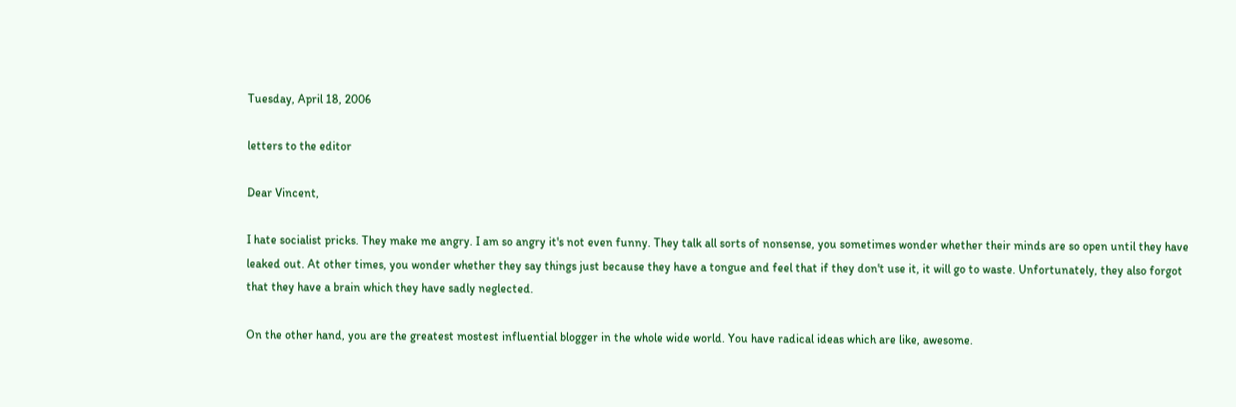Tuesday, April 18, 2006

letters to the editor

Dear Vincent,

I hate socialist pricks. They make me angry. I am so angry it's not even funny. They talk all sorts of nonsense, you sometimes wonder whether their minds are so open until they have leaked out. At other times, you wonder whether they say things just because they have a tongue and feel that if they don't use it, it will go to waste. Unfortunately, they also forgot that they have a brain which they have sadly neglected.

On the other hand, you are the greatest mostest influential blogger in the whole wide world. You have radical ideas which are like, awesome.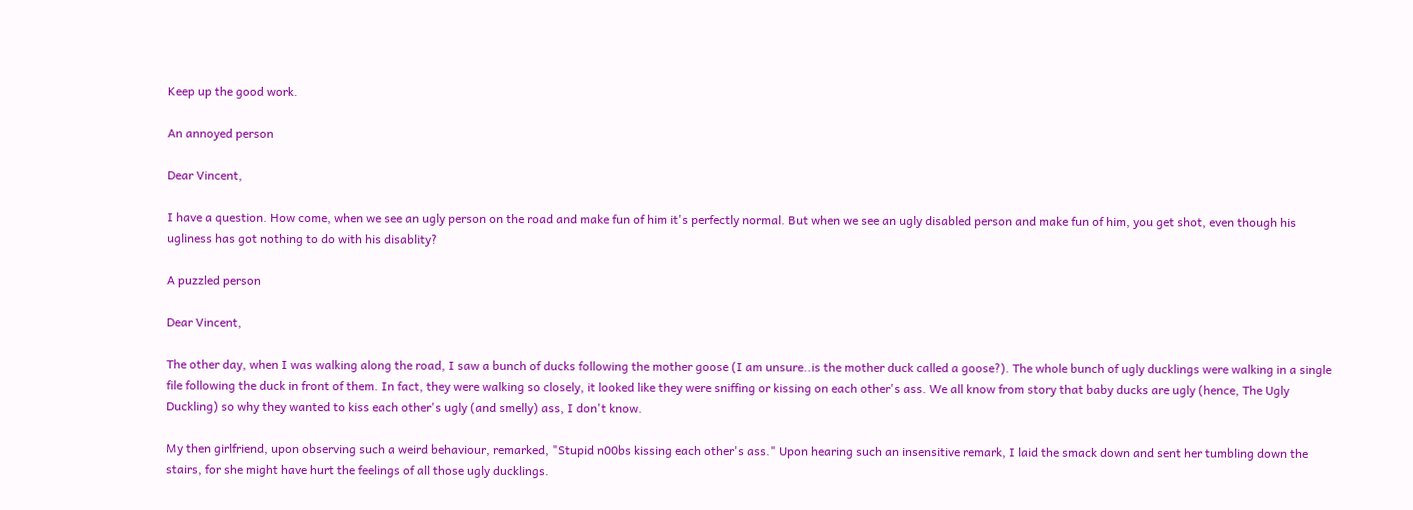Keep up the good work.

An annoyed person

Dear Vincent,

I have a question. How come, when we see an ugly person on the road and make fun of him it's perfectly normal. But when we see an ugly disabled person and make fun of him, you get shot, even though his ugliness has got nothing to do with his disablity?

A puzzled person

Dear Vincent,

The other day, when I was walking along the road, I saw a bunch of ducks following the mother goose (I am unsure..is the mother duck called a goose?). The whole bunch of ugly ducklings were walking in a single file following the duck in front of them. In fact, they were walking so closely, it looked like they were sniffing or kissing on each other's ass. We all know from story that baby ducks are ugly (hence, The Ugly Duckling) so why they wanted to kiss each other's ugly (and smelly) ass, I don't know.

My then girlfriend, upon observing such a weird behaviour, remarked, "Stupid n00bs kissing each other's ass." Upon hearing such an insensitive remark, I laid the smack down and sent her tumbling down the stairs, for she might have hurt the feelings of all those ugly ducklings.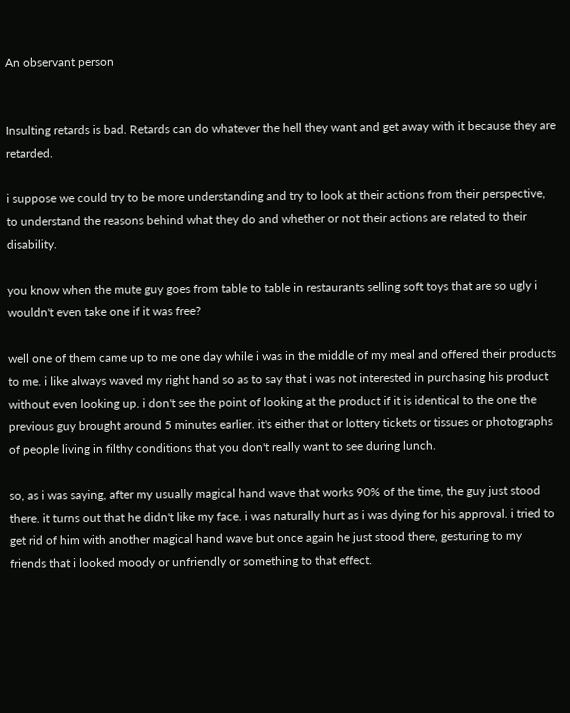An observant person


Insulting retards is bad. Retards can do whatever the hell they want and get away with it because they are retarded.

i suppose we could try to be more understanding and try to look at their actions from their perspective, to understand the reasons behind what they do and whether or not their actions are related to their disability.

you know when the mute guy goes from table to table in restaurants selling soft toys that are so ugly i wouldn't even take one if it was free?

well one of them came up to me one day while i was in the middle of my meal and offered their products to me. i like always waved my right hand so as to say that i was not interested in purchasing his product without even looking up. i don't see the point of looking at the product if it is identical to the one the previous guy brought around 5 minutes earlier. it's either that or lottery tickets or tissues or photographs of people living in filthy conditions that you don't really want to see during lunch.

so, as i was saying, after my usually magical hand wave that works 90% of the time, the guy just stood there. it turns out that he didn't like my face. i was naturally hurt as i was dying for his approval. i tried to get rid of him with another magical hand wave but once again he just stood there, gesturing to my friends that i looked moody or unfriendly or something to that effect.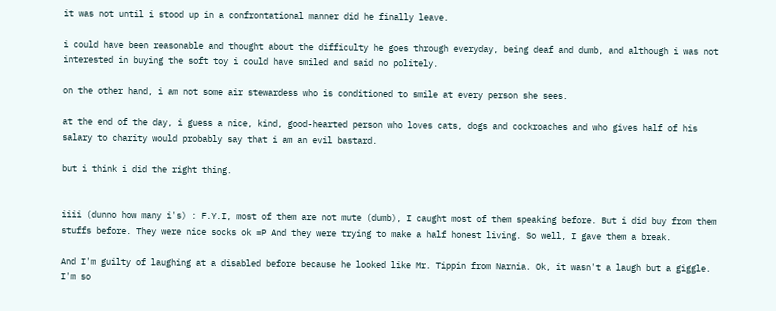it was not until i stood up in a confrontational manner did he finally leave.

i could have been reasonable and thought about the difficulty he goes through everyday, being deaf and dumb, and although i was not interested in buying the soft toy i could have smiled and said no politely.

on the other hand, i am not some air stewardess who is conditioned to smile at every person she sees.

at the end of the day, i guess a nice, kind, good-hearted person who loves cats, dogs and cockroaches and who gives half of his salary to charity would probably say that i am an evil bastard.

but i think i did the right thing.


iiii (dunno how many i's) : F.Y.I, most of them are not mute (dumb), I caught most of them speaking before. But i did buy from them stuffs before. They were nice socks ok =P And they were trying to make a half honest living. So well, I gave them a break.

And I'm guilty of laughing at a disabled before because he looked like Mr. Tippin from Narnia. Ok, it wasn't a laugh but a giggle. I'm so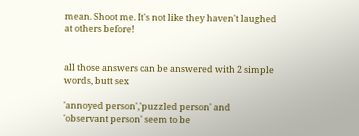mean. Shoot me. It's not like they haven't laughed at others before!


all those answers can be answered with 2 simple words, butt sex

'annoyed person','puzzled person' and 'observant person' seem to be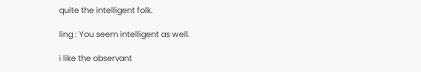quite the intelligent folk.

ling : You seem intelligent as well.

i like the observant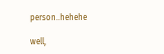person..hehehe

well,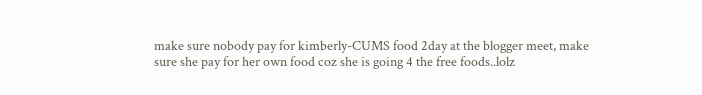make sure nobody pay for kimberly-CUMS food 2day at the blogger meet, make sure she pay for her own food coz she is going 4 the free foods..lolz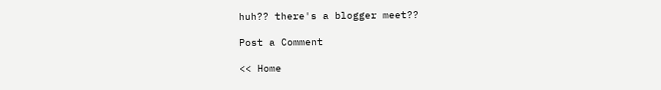huh?? there's a blogger meet??

Post a Comment

<< Home